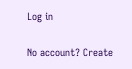Log in

No account? Create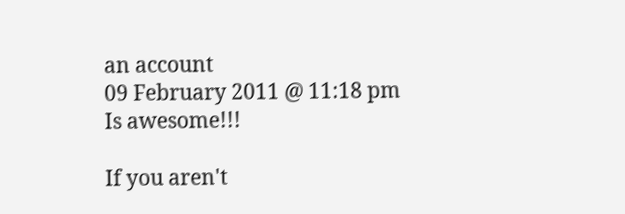an account
09 February 2011 @ 11:18 pm
Is awesome!!!

If you aren't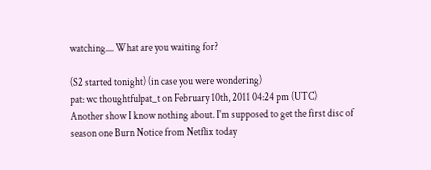watching.... What are you waiting for?

(S2 started tonight) (in case you were wondering)
pat: wc thoughtfulpat_t on February 10th, 2011 04:24 pm (UTC)
Another show I know nothing about. I'm supposed to get the first disc of season one Burn Notice from Netflix today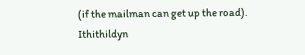(if the mailman can get up the road).
Ithithildyn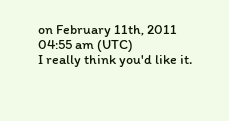on February 11th, 2011 04:55 am (UTC)
I really think you'd like it.